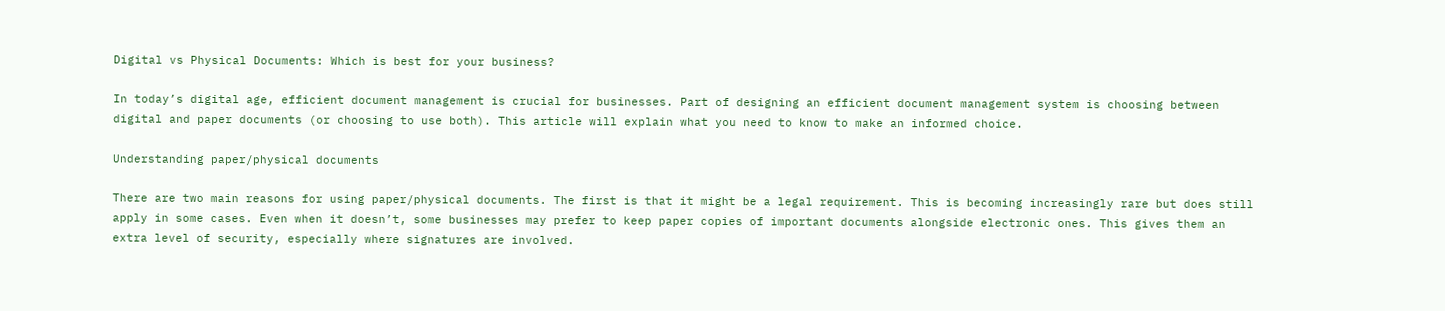Digital vs Physical Documents: Which is best for your business?

In today’s digital age, efficient document management is crucial for businesses. Part of designing an efficient document management system is choosing between digital and paper documents (or choosing to use both). This article will explain what you need to know to make an informed choice.

Understanding paper/physical documents

There are two main reasons for using paper/physical documents. The first is that it might be a legal requirement. This is becoming increasingly rare but does still apply in some cases. Even when it doesn’t, some businesses may prefer to keep paper copies of important documents alongside electronic ones. This gives them an extra level of security, especially where signatures are involved.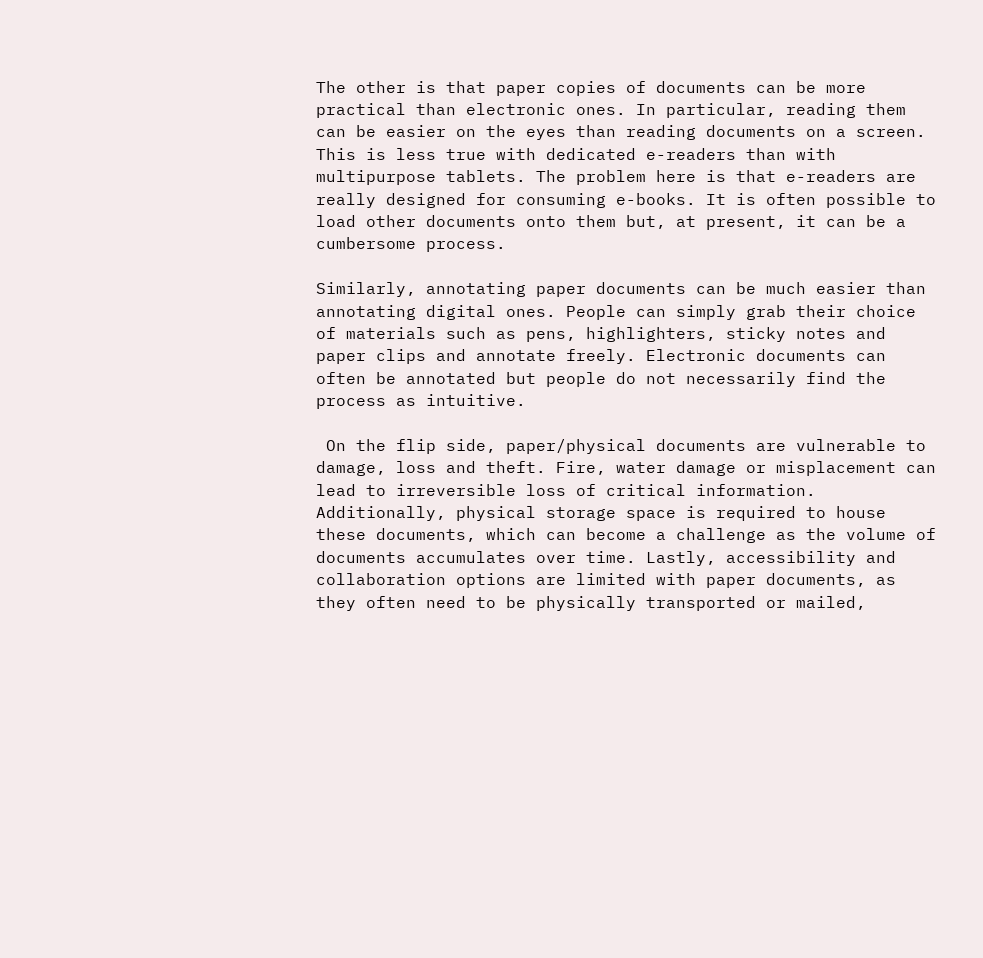The other is that paper copies of documents can be more practical than electronic ones. In particular, reading them can be easier on the eyes than reading documents on a screen. This is less true with dedicated e-readers than with multipurpose tablets. The problem here is that e-readers are really designed for consuming e-books. It is often possible to load other documents onto them but, at present, it can be a cumbersome process.

Similarly, annotating paper documents can be much easier than annotating digital ones. People can simply grab their choice of materials such as pens, highlighters, sticky notes and paper clips and annotate freely. Electronic documents can often be annotated but people do not necessarily find the process as intuitive.

 On the flip side, paper/physical documents are vulnerable to damage, loss and theft. Fire, water damage or misplacement can lead to irreversible loss of critical information. Additionally, physical storage space is required to house these documents, which can become a challenge as the volume of documents accumulates over time. Lastly, accessibility and collaboration options are limited with paper documents, as they often need to be physically transported or mailed,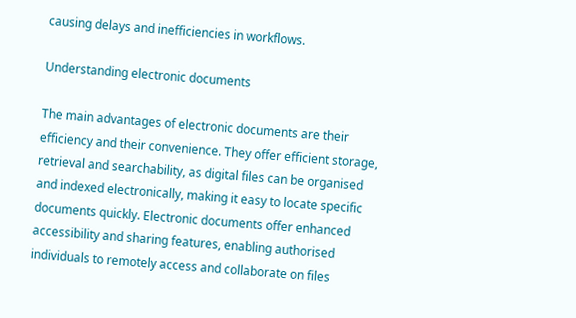causing delays and inefficiencies in workflows.

Understanding electronic documents

The main advantages of electronic documents are their efficiency and their convenience. They offer efficient storage, retrieval and searchability, as digital files can be organised and indexed electronically, making it easy to locate specific documents quickly. Electronic documents offer enhanced accessibility and sharing features, enabling authorised individuals to remotely access and collaborate on files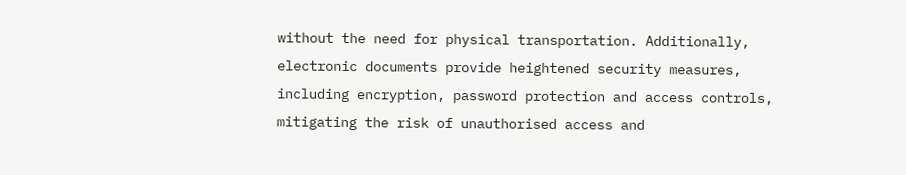without the need for physical transportation. Additionally, electronic documents provide heightened security measures, including encryption, password protection and access controls, mitigating the risk of unauthorised access and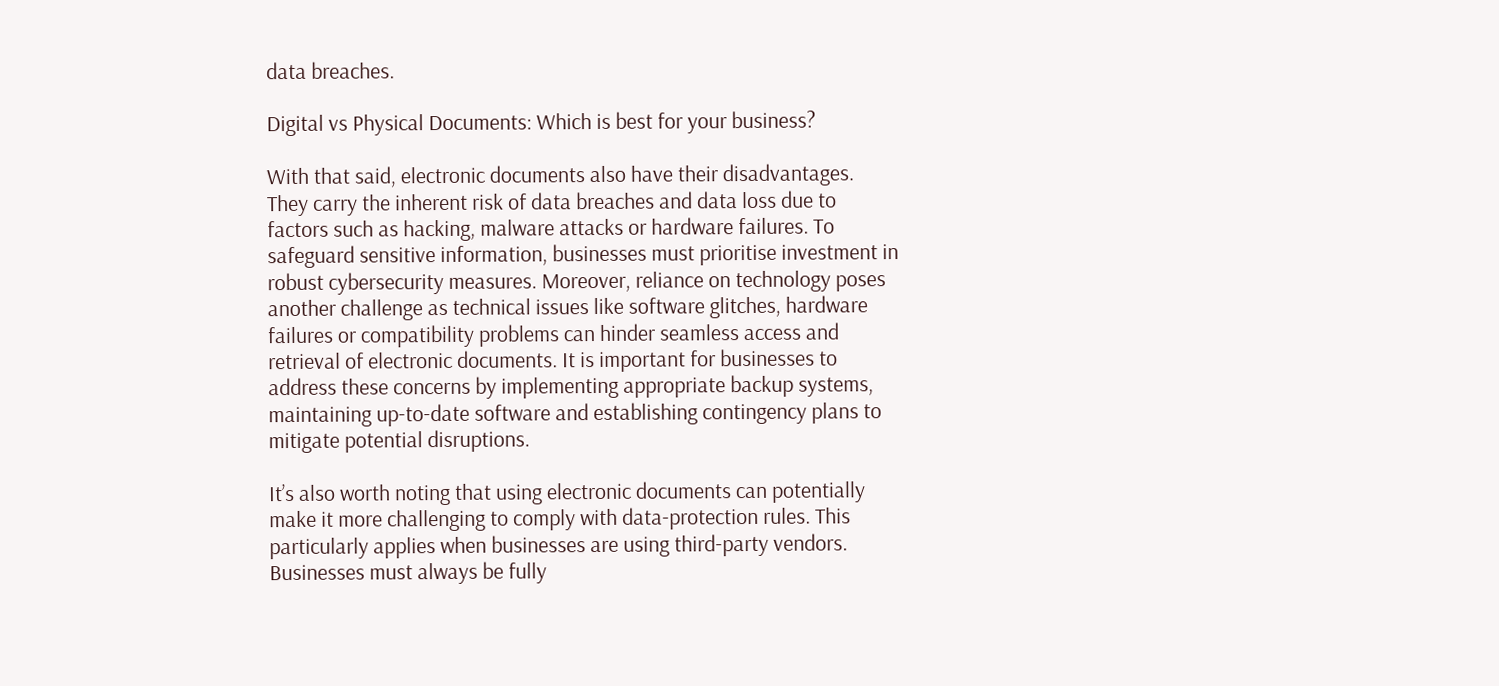data breaches.

Digital vs Physical Documents: Which is best for your business?

With that said, electronic documents also have their disadvantages. They carry the inherent risk of data breaches and data loss due to factors such as hacking, malware attacks or hardware failures. To safeguard sensitive information, businesses must prioritise investment in robust cybersecurity measures. Moreover, reliance on technology poses another challenge as technical issues like software glitches, hardware failures or compatibility problems can hinder seamless access and retrieval of electronic documents. It is important for businesses to address these concerns by implementing appropriate backup systems, maintaining up-to-date software and establishing contingency plans to mitigate potential disruptions.

It’s also worth noting that using electronic documents can potentially make it more challenging to comply with data-protection rules. This particularly applies when businesses are using third-party vendors. Businesses must always be fully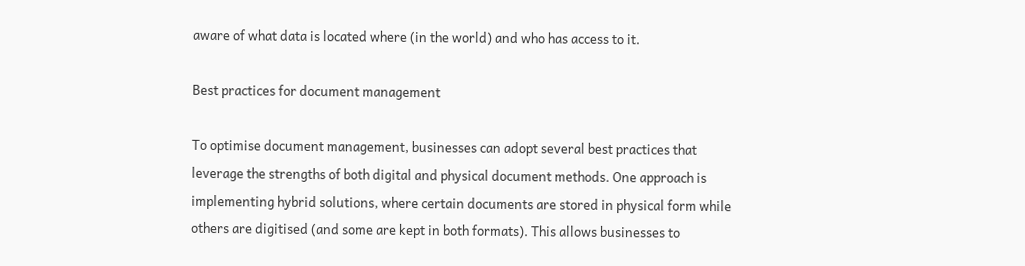aware of what data is located where (in the world) and who has access to it.

Best practices for document management

To optimise document management, businesses can adopt several best practices that leverage the strengths of both digital and physical document methods. One approach is implementing hybrid solutions, where certain documents are stored in physical form while others are digitised (and some are kept in both formats). This allows businesses to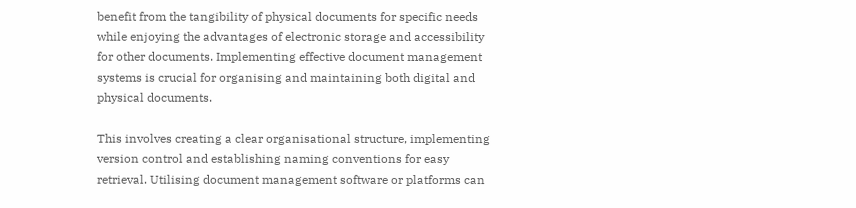benefit from the tangibility of physical documents for specific needs while enjoying the advantages of electronic storage and accessibility for other documents. Implementing effective document management systems is crucial for organising and maintaining both digital and physical documents.

This involves creating a clear organisational structure, implementing version control and establishing naming conventions for easy retrieval. Utilising document management software or platforms can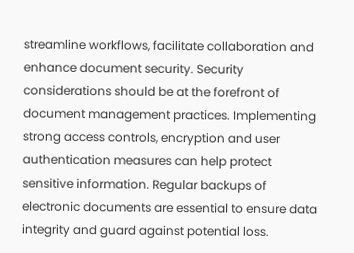streamline workflows, facilitate collaboration and enhance document security. Security considerations should be at the forefront of document management practices. Implementing strong access controls, encryption and user authentication measures can help protect sensitive information. Regular backups of electronic documents are essential to ensure data integrity and guard against potential loss.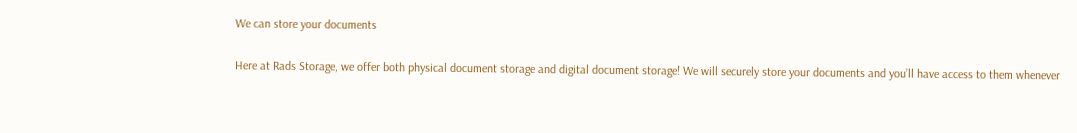We can store your documents

Here at Rads Storage, we offer both physical document storage and digital document storage! We will securely store your documents and you’ll have access to them whenever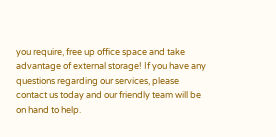you require, free up office space and take advantage of external storage! If you have any questions regarding our services, please contact us today and our friendly team will be on hand to help.